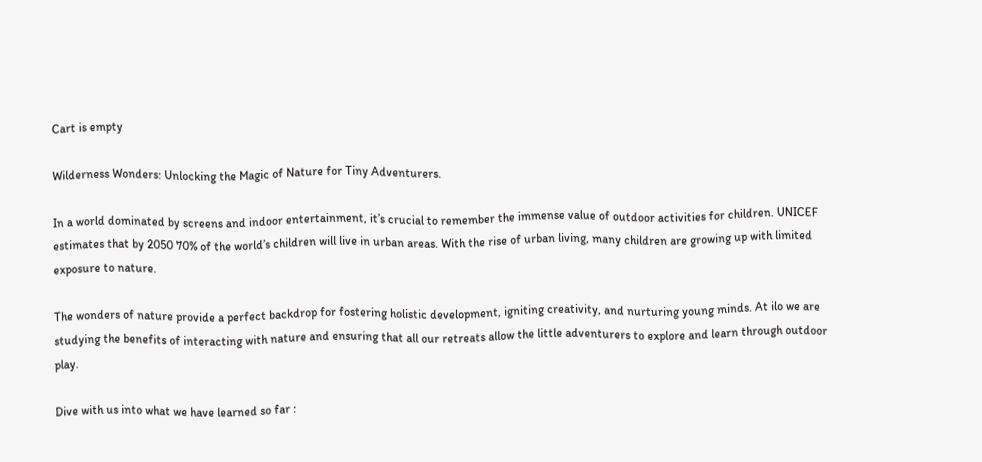Cart is empty

Wilderness Wonders: Unlocking the Magic of Nature for Tiny Adventurers.

In a world dominated by screens and indoor entertainment, it’s crucial to remember the immense value of outdoor activities for children. UNICEF estimates that by 2050 70% of the world’s children will live in urban areas. With the rise of urban living, many children are growing up with limited exposure to nature.

The wonders of nature provide a perfect backdrop for fostering holistic development, igniting creativity, and nurturing young minds. At ilo we are studying the benefits of interacting with nature and ensuring that all our retreats allow the little adventurers to explore and learn through outdoor play.

Dive with us into what we have learned so far :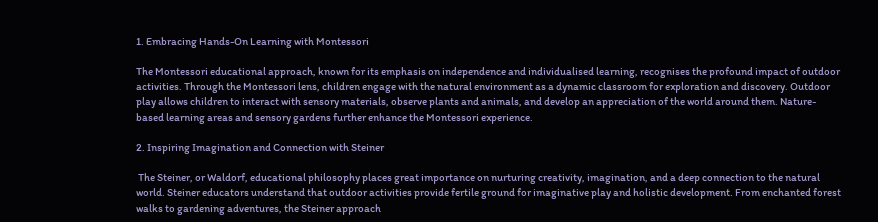1. Embracing Hands-On Learning with Montessori

The Montessori educational approach, known for its emphasis on independence and individualised learning, recognises the profound impact of outdoor activities. Through the Montessori lens, children engage with the natural environment as a dynamic classroom for exploration and discovery. Outdoor play allows children to interact with sensory materials, observe plants and animals, and develop an appreciation of the world around them. Nature-based learning areas and sensory gardens further enhance the Montessori experience.

2. Inspiring Imagination and Connection with Steiner

 The Steiner, or Waldorf, educational philosophy places great importance on nurturing creativity, imagination, and a deep connection to the natural world. Steiner educators understand that outdoor activities provide fertile ground for imaginative play and holistic development. From enchanted forest walks to gardening adventures, the Steiner approach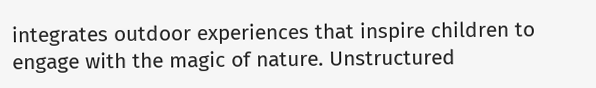integrates outdoor experiences that inspire children to engage with the magic of nature. Unstructured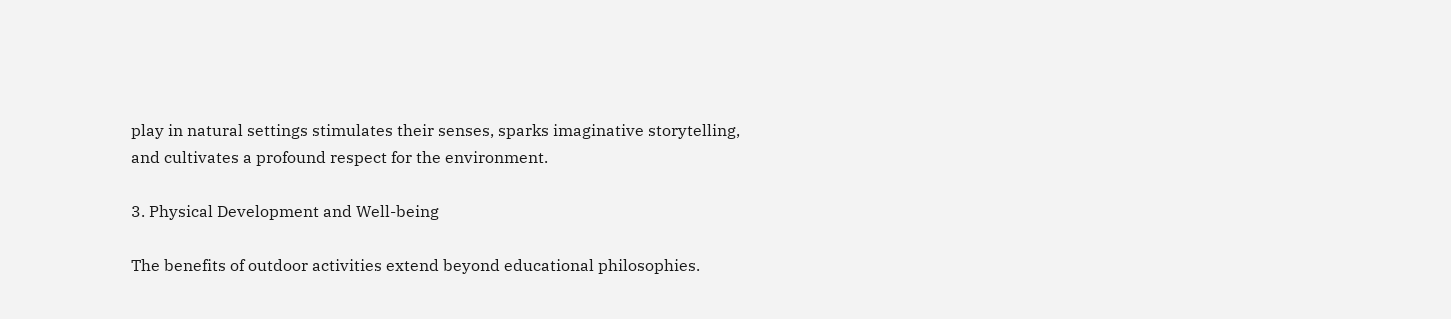play in natural settings stimulates their senses, sparks imaginative storytelling, and cultivates a profound respect for the environment.

3. Physical Development and Well-being

The benefits of outdoor activities extend beyond educational philosophies.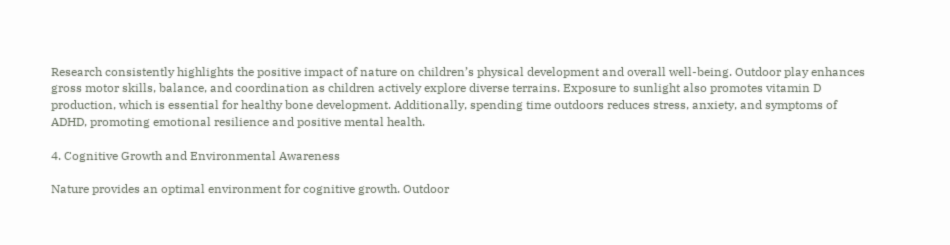Research consistently highlights the positive impact of nature on children’s physical development and overall well-being. Outdoor play enhances gross motor skills, balance, and coordination as children actively explore diverse terrains. Exposure to sunlight also promotes vitamin D production, which is essential for healthy bone development. Additionally, spending time outdoors reduces stress, anxiety, and symptoms of ADHD, promoting emotional resilience and positive mental health.

4. Cognitive Growth and Environmental Awareness

Nature provides an optimal environment for cognitive growth. Outdoor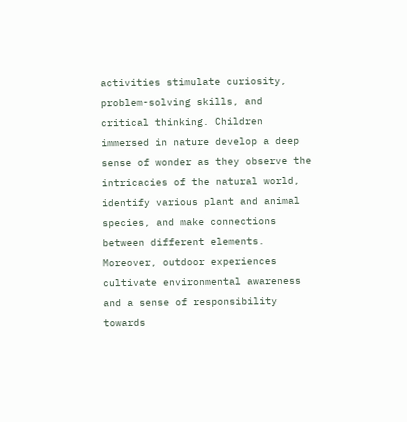activities stimulate curiosity, problem-solving skills, and critical thinking. Children immersed in nature develop a deep sense of wonder as they observe the intricacies of the natural world, identify various plant and animal species, and make connections between different elements. Moreover, outdoor experiences cultivate environmental awareness and a sense of responsibility towards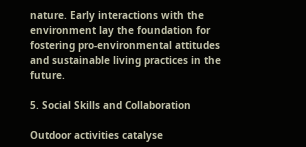nature. Early interactions with the environment lay the foundation for fostering pro-environmental attitudes and sustainable living practices in the future.

5. Social Skills and Collaboration

Outdoor activities catalyse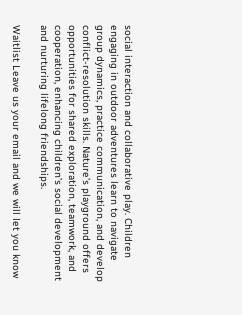social interaction and collaborative play. Children engaging in outdoor adventures learn to navigate group dynamics, practice communication, and develop conflict-resolution skills. Nature’s playground offers opportunities for shared exploration, teamwork, and cooperation, enhancing children’s social development and nurturing lifelong friendships.

Waitlist Leave us your email and we will let you know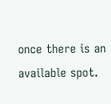once there is an available spot.